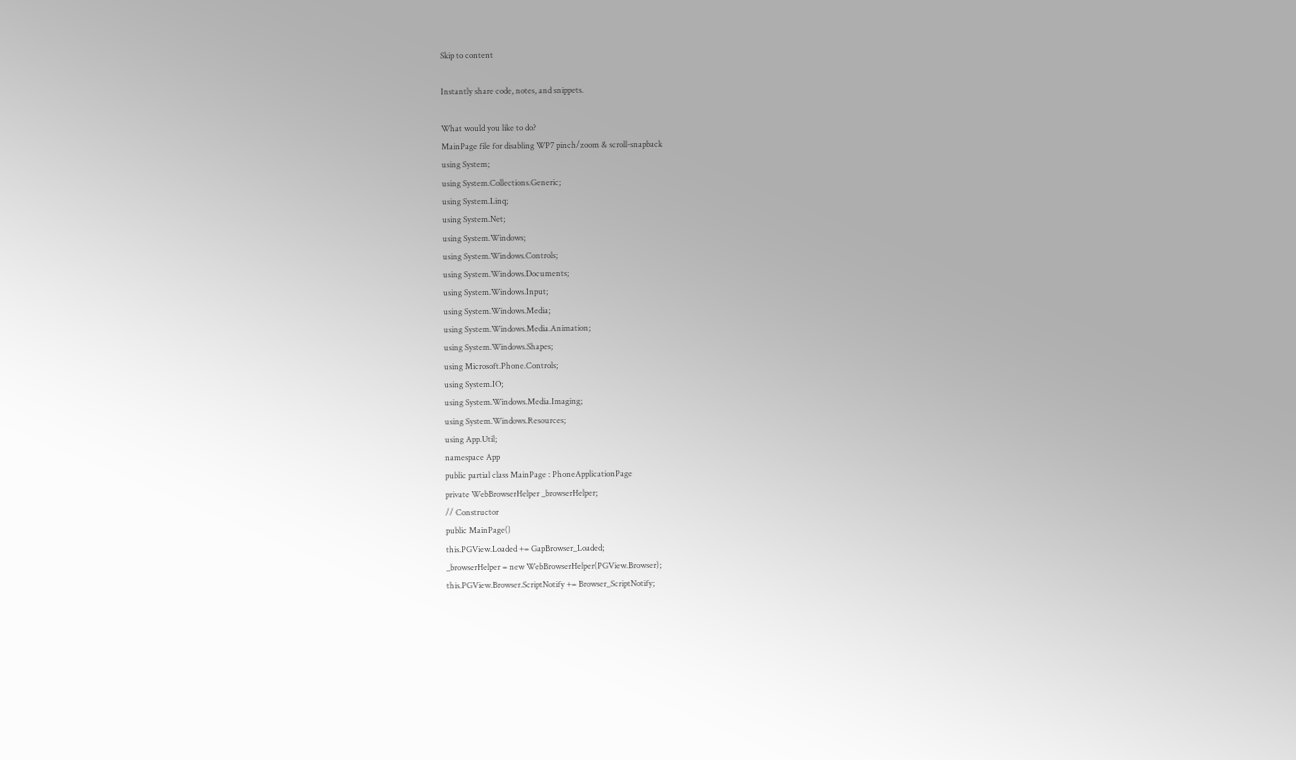Skip to content

Instantly share code, notes, and snippets.

What would you like to do?
MainPage file for disabling WP7 pinch/zoom & scroll-snapback
using System;
using System.Collections.Generic;
using System.Linq;
using System.Net;
using System.Windows;
using System.Windows.Controls;
using System.Windows.Documents;
using System.Windows.Input;
using System.Windows.Media;
using System.Windows.Media.Animation;
using System.Windows.Shapes;
using Microsoft.Phone.Controls;
using System.IO;
using System.Windows.Media.Imaging;
using System.Windows.Resources;
using App.Util;
namespace App
public partial class MainPage : PhoneApplicationPage
private WebBrowserHelper _browserHelper;
// Constructor
public MainPage()
this.PGView.Loaded += GapBrowser_Loaded;
_browserHelper = new WebBrowserHelper(PGView.Browser);
this.PGView.Browser.ScriptNotify += Browser_ScriptNotify;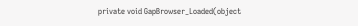private void GapBrowser_Loaded(object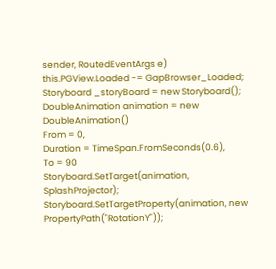sender, RoutedEventArgs e)
this.PGView.Loaded -= GapBrowser_Loaded;
Storyboard _storyBoard = new Storyboard();
DoubleAnimation animation = new DoubleAnimation()
From = 0,
Duration = TimeSpan.FromSeconds(0.6),
To = 90
Storyboard.SetTarget(animation, SplashProjector);
Storyboard.SetTargetProperty(animation, new PropertyPath("RotationY"));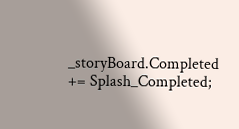_storyBoard.Completed += Splash_Completed;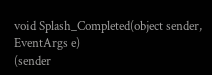void Splash_Completed(object sender, EventArgs e)
(sender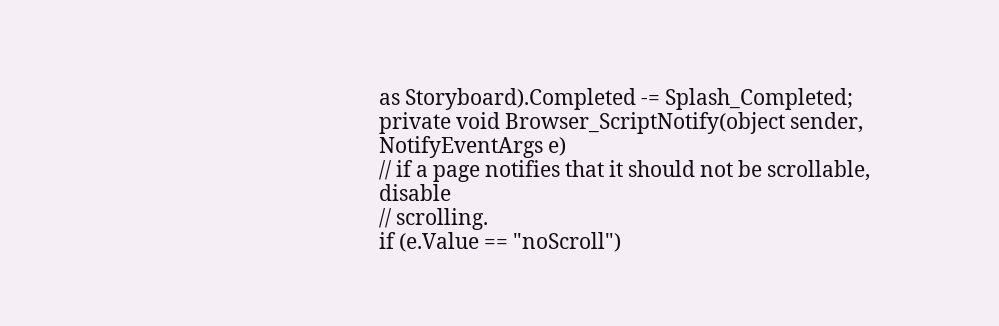as Storyboard).Completed -= Splash_Completed;
private void Browser_ScriptNotify(object sender, NotifyEventArgs e)
// if a page notifies that it should not be scrollable, disable
// scrolling.
if (e.Value == "noScroll")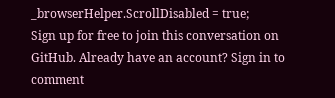_browserHelper.ScrollDisabled = true;
Sign up for free to join this conversation on GitHub. Already have an account? Sign in to comment